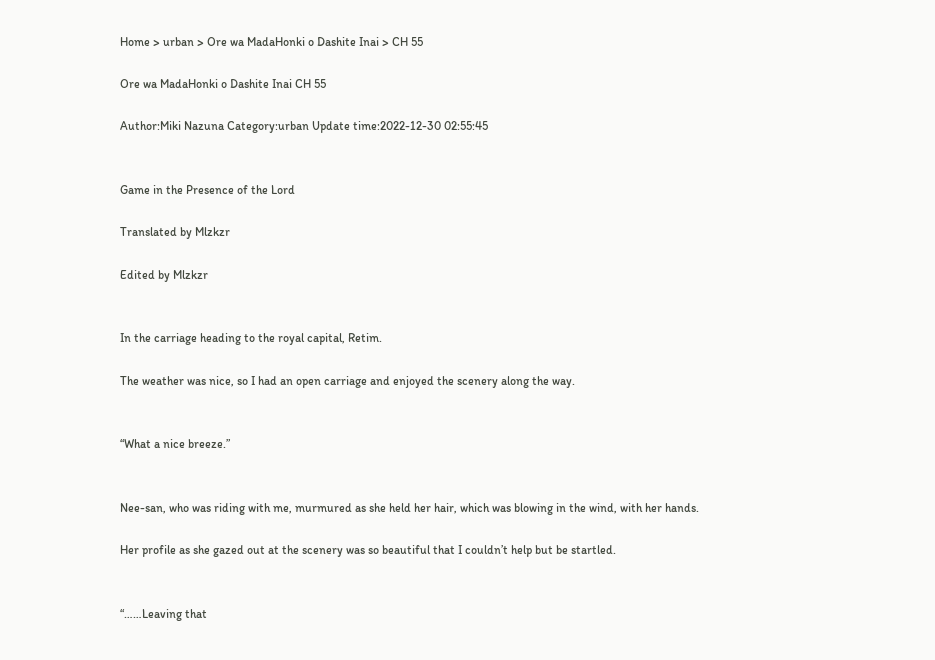Home > urban > Ore wa MadaHonki o Dashite Inai > CH 55

Ore wa MadaHonki o Dashite Inai CH 55

Author:Miki Nazuna Category:urban Update time:2022-12-30 02:55:45


Game in the Presence of the Lord

Translated by Mlzkzr

Edited by Mlzkzr


In the carriage heading to the royal capital, Retim.

The weather was nice, so I had an open carriage and enjoyed the scenery along the way.


“What a nice breeze.”


Nee-san, who was riding with me, murmured as she held her hair, which was blowing in the wind, with her hands.

Her profile as she gazed out at the scenery was so beautiful that I couldn’t help but be startled.


“……Leaving that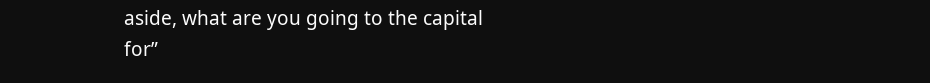aside, what are you going to the capital for”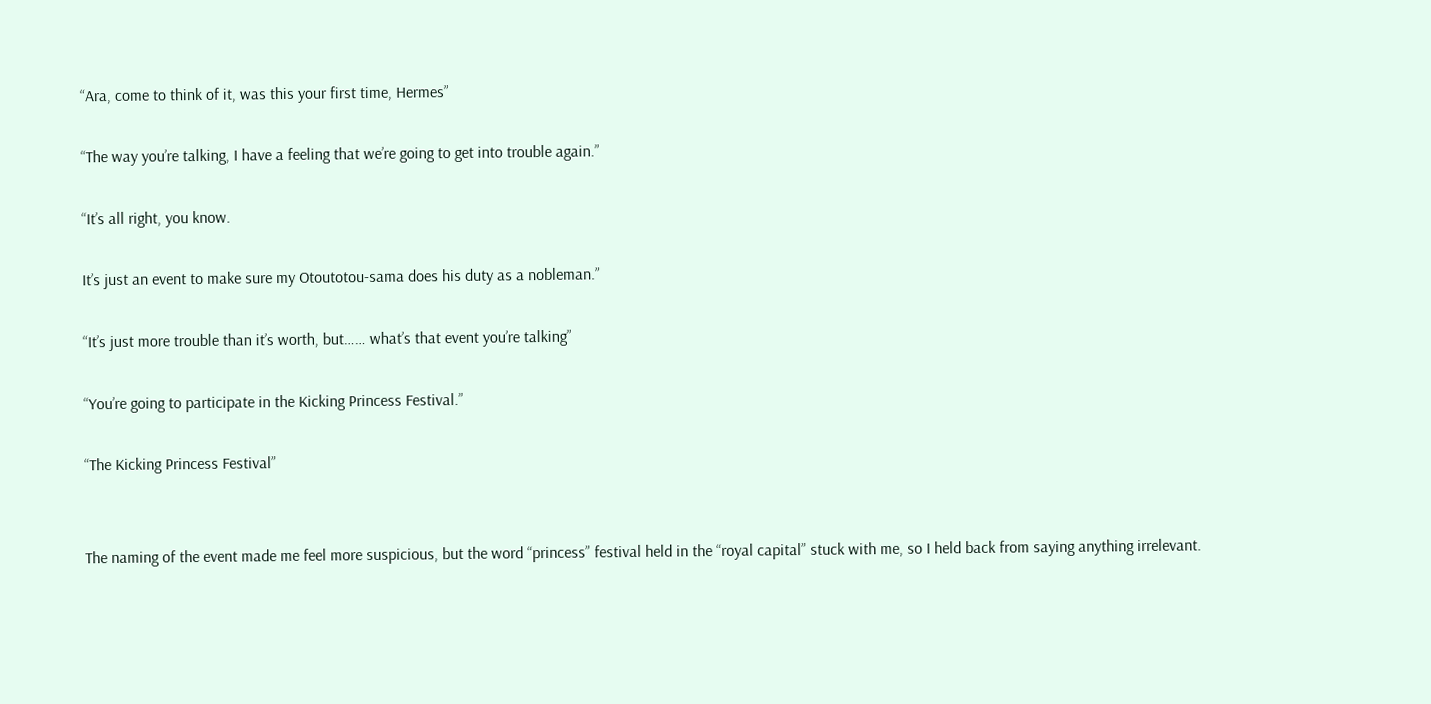“Ara, come to think of it, was this your first time, Hermes”

“The way you’re talking, I have a feeling that we’re going to get into trouble again.”

“It’s all right, you know.

It’s just an event to make sure my Otoutotou-sama does his duty as a nobleman.”

“It’s just more trouble than it’s worth, but…… what’s that event you’re talking”

“You’re going to participate in the Kicking Princess Festival.”

“The Kicking Princess Festival”


The naming of the event made me feel more suspicious, but the word “princess” festival held in the “royal capital” stuck with me, so I held back from saying anything irrelevant.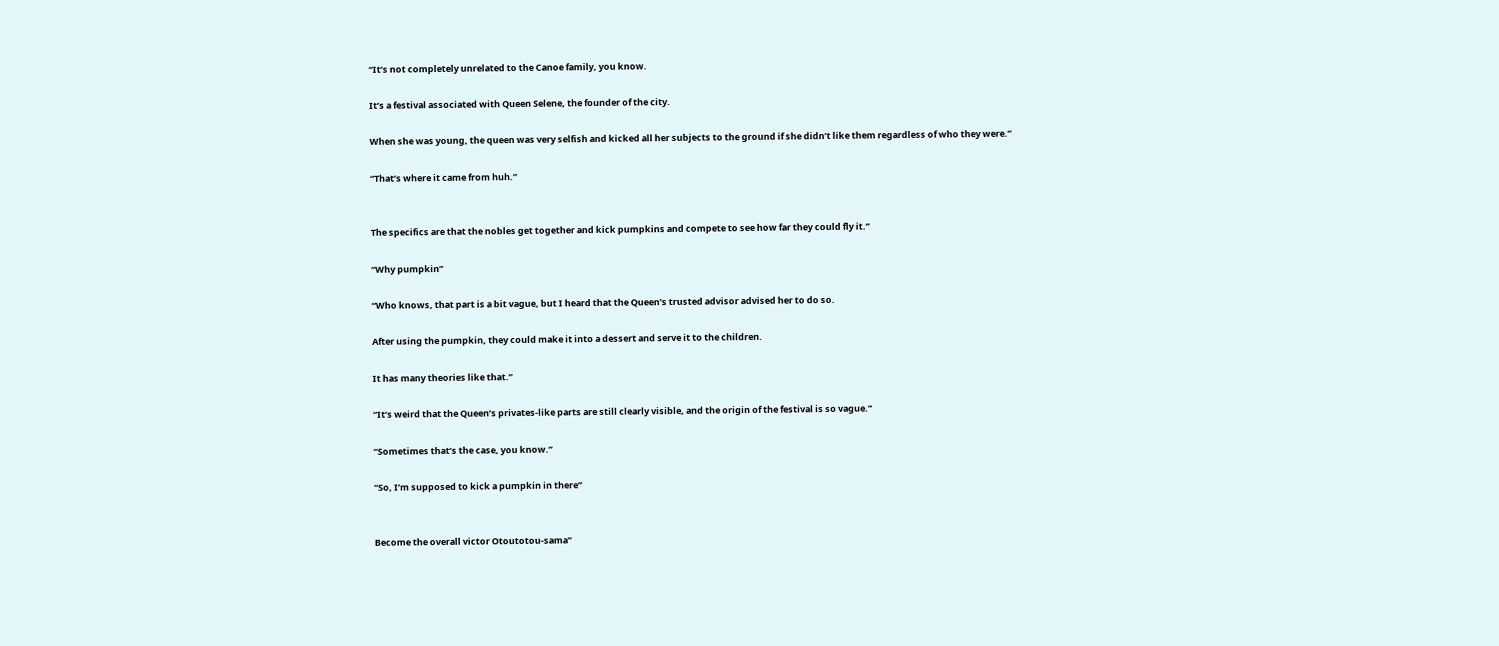“It’s not completely unrelated to the Canoe family, you know.

It’s a festival associated with Queen Selene, the founder of the city.

When she was young, the queen was very selfish and kicked all her subjects to the ground if she didn’t like them regardless of who they were.”

“That’s where it came from huh.”


The specifics are that the nobles get together and kick pumpkins and compete to see how far they could fly it.”

“Why pumpkin”

“Who knows, that part is a bit vague, but I heard that the Queen’s trusted advisor advised her to do so.

After using the pumpkin, they could make it into a dessert and serve it to the children.

It has many theories like that.”

“It’s weird that the Queen’s privates-like parts are still clearly visible, and the origin of the festival is so vague.”

“Sometimes that’s the case, you know.”

“So, I’m supposed to kick a pumpkin in there”


Become the overall victor Otoutotou-sama”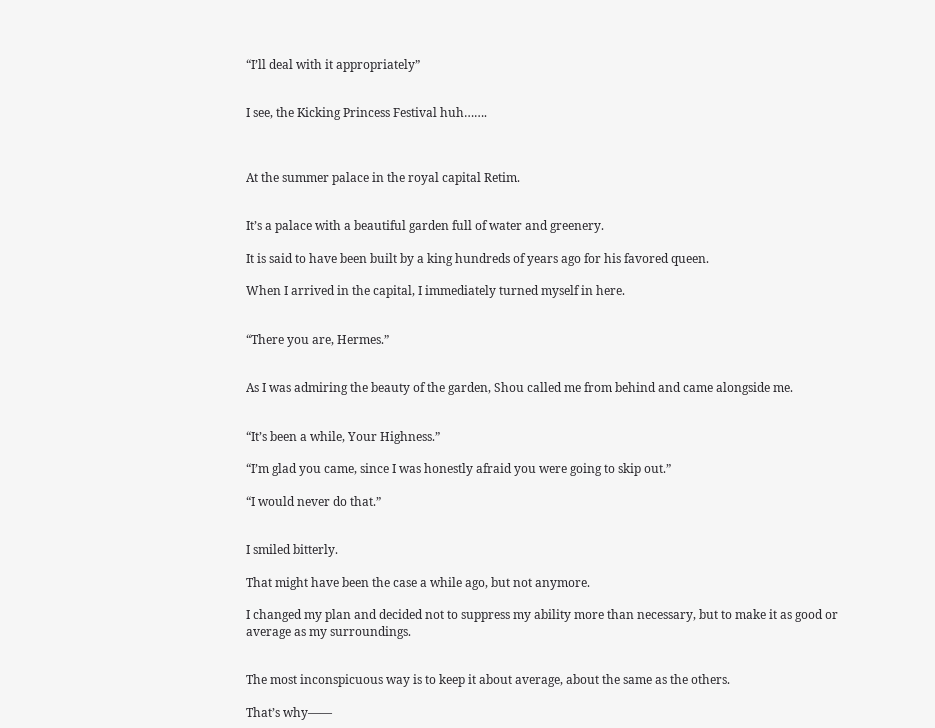“I’ll deal with it appropriately”


I see, the Kicking Princess Festival huh…….



At the summer palace in the royal capital Retim.


It’s a palace with a beautiful garden full of water and greenery.

It is said to have been built by a king hundreds of years ago for his favored queen.

When I arrived in the capital, I immediately turned myself in here.


“There you are, Hermes.”


As I was admiring the beauty of the garden, Shou called me from behind and came alongside me.


“It’s been a while, Your Highness.”

“I’m glad you came, since I was honestly afraid you were going to skip out.”

“I would never do that.”


I smiled bitterly.

That might have been the case a while ago, but not anymore.

I changed my plan and decided not to suppress my ability more than necessary, but to make it as good or average as my surroundings.


The most inconspicuous way is to keep it about average, about the same as the others.

That’s why――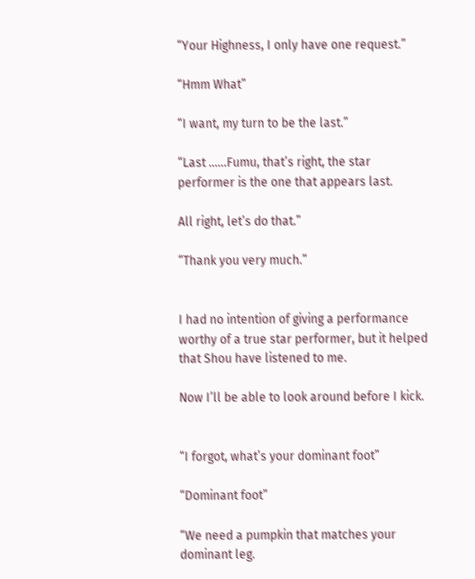“Your Highness, I only have one request.”

“Hmm What”

“I want, my turn to be the last.”

“Last ……Fumu, that’s right, the star performer is the one that appears last.

All right, let’s do that.”

“Thank you very much.”


I had no intention of giving a performance worthy of a true star performer, but it helped that Shou have listened to me.

Now I’ll be able to look around before I kick.


“I forgot, what’s your dominant foot”

“Dominant foot”

“We need a pumpkin that matches your dominant leg.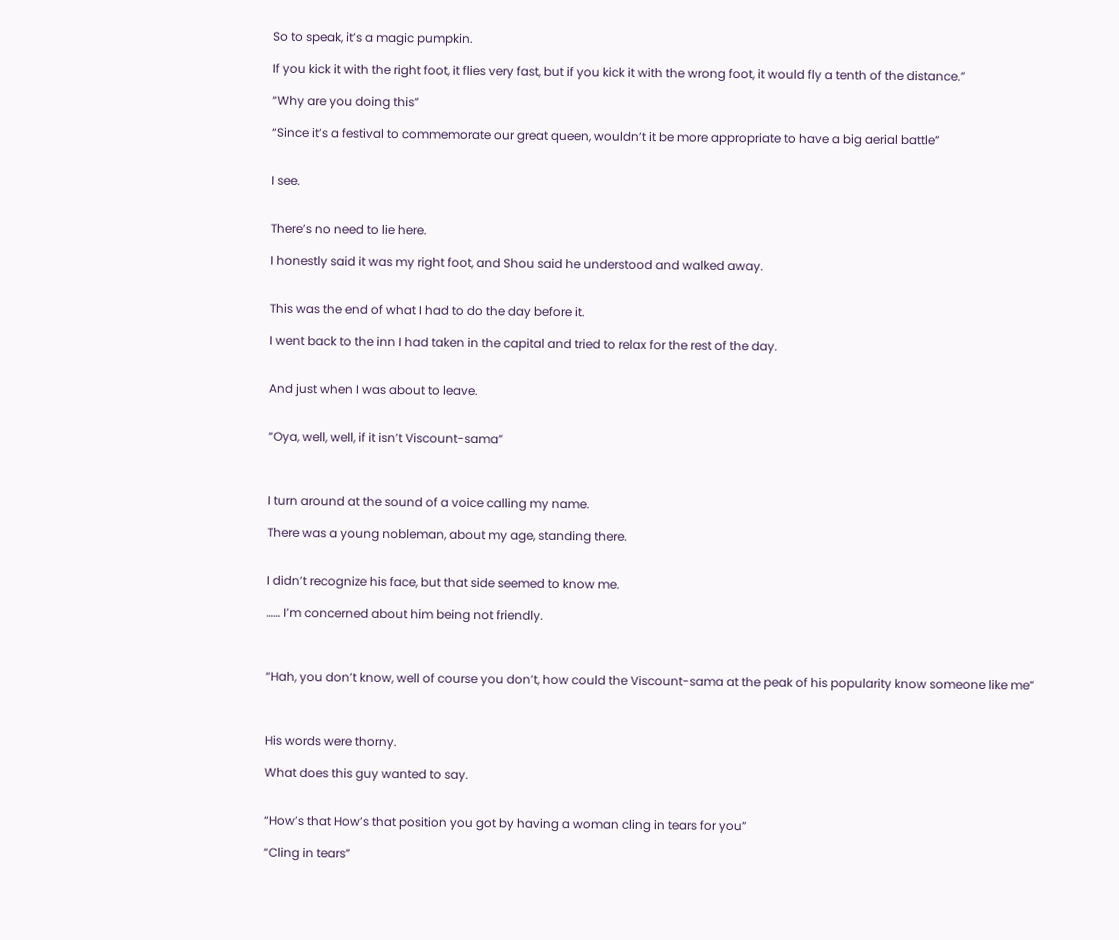So to speak, it’s a magic pumpkin.

If you kick it with the right foot, it flies very fast, but if you kick it with the wrong foot, it would fly a tenth of the distance.”

“Why are you doing this”

“Since it’s a festival to commemorate our great queen, wouldn’t it be more appropriate to have a big aerial battle”


I see.


There’s no need to lie here.

I honestly said it was my right foot, and Shou said he understood and walked away.


This was the end of what I had to do the day before it.

I went back to the inn I had taken in the capital and tried to relax for the rest of the day.


And just when I was about to leave.


“Oya, well, well, if it isn’t Viscount-sama”



I turn around at the sound of a voice calling my name.

There was a young nobleman, about my age, standing there.


I didn’t recognize his face, but that side seemed to know me.

…… I’m concerned about him being not friendly.



“Hah, you don’t know, well of course you don’t, how could the Viscount-sama at the peak of his popularity know someone like me”



His words were thorny.

What does this guy wanted to say.


“How’s that How’s that position you got by having a woman cling in tears for you”

“Cling in tears”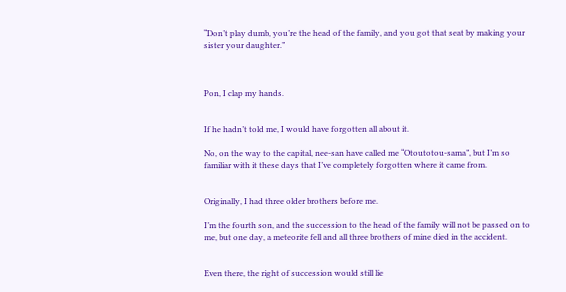“Don’t play dumb, you’re the head of the family, and you got that seat by making your sister your daughter.”



Pon, I clap my hands.


If he hadn’t told me, I would have forgotten all about it.

No, on the way to the capital, nee-san have called me “Otoutotou-sama”, but I’m so familiar with it these days that I’ve completely forgotten where it came from.


Originally, I had three older brothers before me.

I’m the fourth son, and the succession to the head of the family will not be passed on to me, but one day, a meteorite fell and all three brothers of mine died in the accident.


Even there, the right of succession would still lie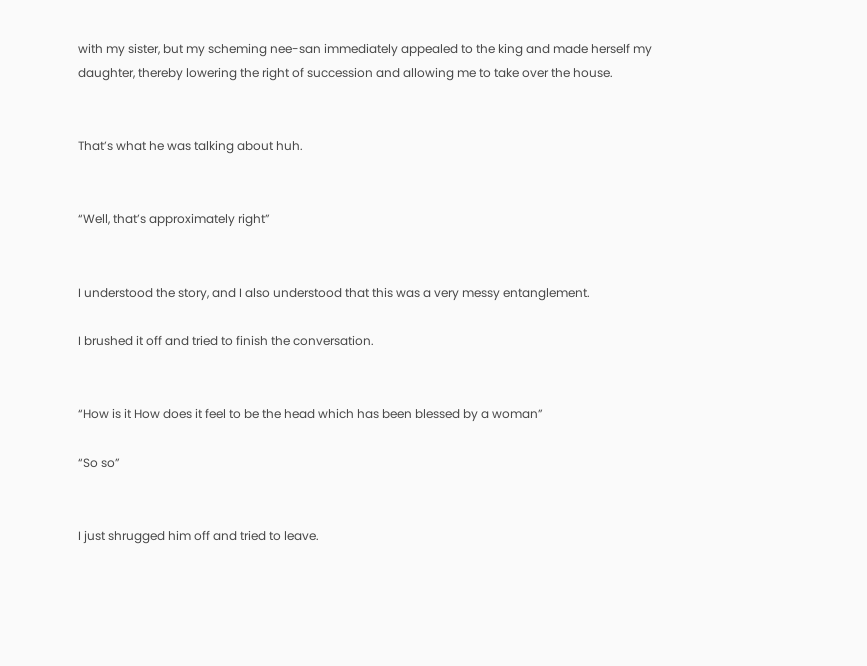with my sister, but my scheming nee-san immediately appealed to the king and made herself my daughter, thereby lowering the right of succession and allowing me to take over the house.


That’s what he was talking about huh.


“Well, that’s approximately right”


I understood the story, and I also understood that this was a very messy entanglement.

I brushed it off and tried to finish the conversation.


“How is it How does it feel to be the head which has been blessed by a woman”

“So so”


I just shrugged him off and tried to leave.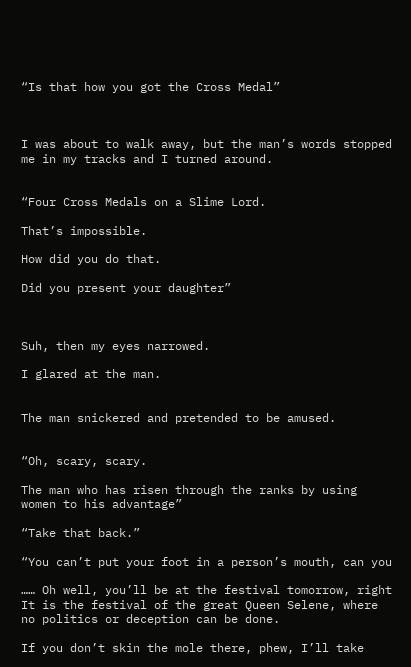“Is that how you got the Cross Medal”



I was about to walk away, but the man’s words stopped me in my tracks and I turned around.


“Four Cross Medals on a Slime Lord.

That’s impossible.

How did you do that.

Did you present your daughter”



Suh, then my eyes narrowed.

I glared at the man.


The man snickered and pretended to be amused.


“Oh, scary, scary.

The man who has risen through the ranks by using women to his advantage”

“Take that back.”

“You can’t put your foot in a person’s mouth, can you

…… Oh well, you’ll be at the festival tomorrow, right It is the festival of the great Queen Selene, where no politics or deception can be done.

If you don’t skin the mole there, phew, I’ll take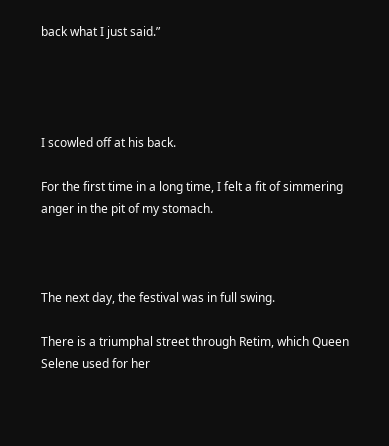back what I just said.”




I scowled off at his back.

For the first time in a long time, I felt a fit of simmering anger in the pit of my stomach.



The next day, the festival was in full swing.

There is a triumphal street through Retim, which Queen Selene used for her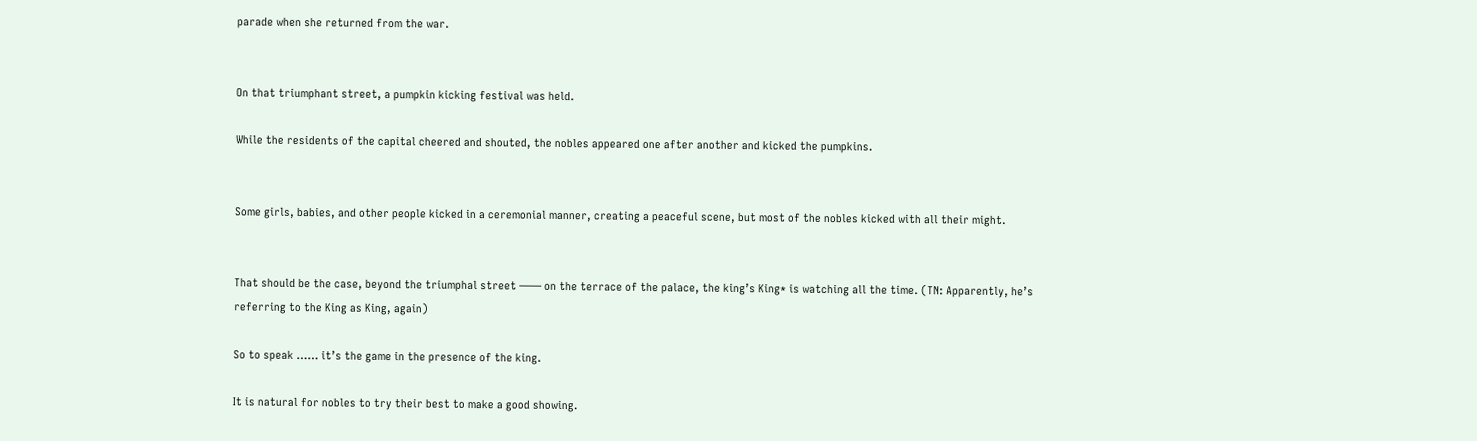parade when she returned from the war.


On that triumphant street, a pumpkin kicking festival was held.

While the residents of the capital cheered and shouted, the nobles appeared one after another and kicked the pumpkins.


Some girls, babies, and other people kicked in a ceremonial manner, creating a peaceful scene, but most of the nobles kicked with all their might.


That should be the case, beyond the triumphal street ―― on the terrace of the palace, the king’s King* is watching all the time. (TN: Apparently, he’s referring to the King as King, again)

So to speak …… it’s the game in the presence of the king.

It is natural for nobles to try their best to make a good showing.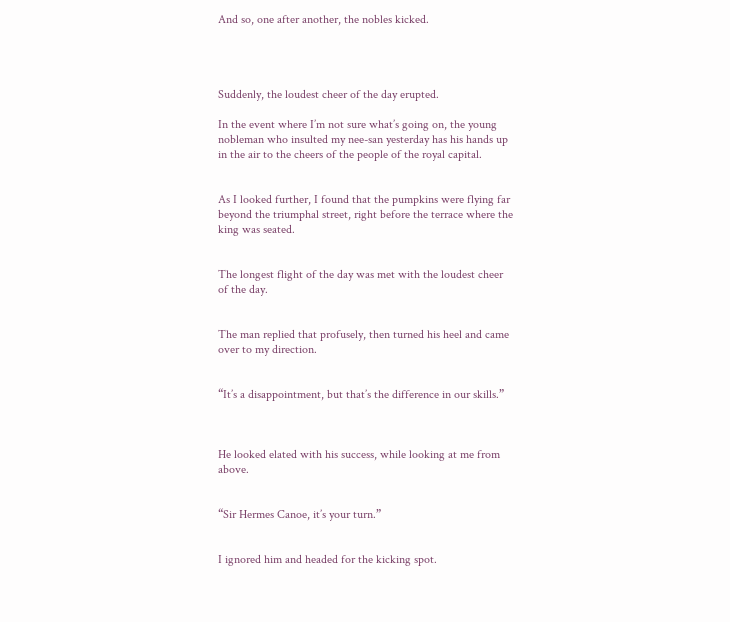And so, one after another, the nobles kicked.




Suddenly, the loudest cheer of the day erupted.

In the event where I’m not sure what’s going on, the young nobleman who insulted my nee-san yesterday has his hands up in the air to the cheers of the people of the royal capital.


As I looked further, I found that the pumpkins were flying far beyond the triumphal street, right before the terrace where the king was seated.


The longest flight of the day was met with the loudest cheer of the day.


The man replied that profusely, then turned his heel and came over to my direction.


“It’s a disappointment, but that’s the difference in our skills.”



He looked elated with his success, while looking at me from above.


“Sir Hermes Canoe, it’s your turn.”


I ignored him and headed for the kicking spot.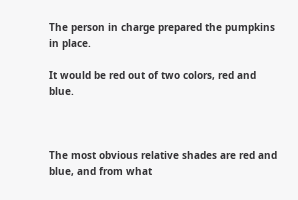The person in charge prepared the pumpkins in place.

It would be red out of two colors, red and blue.



The most obvious relative shades are red and blue, and from what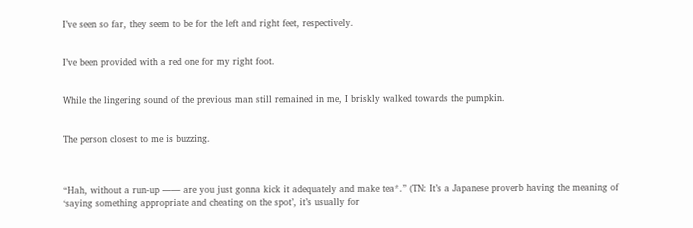I’ve seen so far, they seem to be for the left and right feet, respectively.


I’ve been provided with a red one for my right foot.


While the lingering sound of the previous man still remained in me, I briskly walked towards the pumpkin.


The person closest to me is buzzing.



“Hah, without a run-up ―― are you just gonna kick it adequately and make tea*.” (TN: It’s a Japanese proverb having the meaning of ‘saying something appropriate and cheating on the spot’, it’s usually for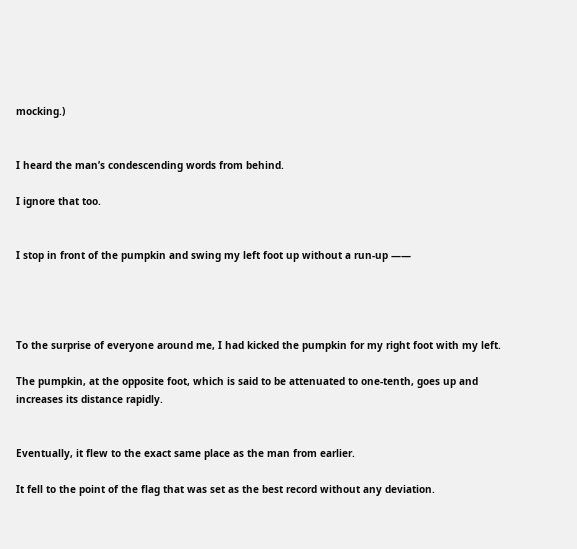mocking.)


I heard the man’s condescending words from behind.

I ignore that too.


I stop in front of the pumpkin and swing my left foot up without a run-up ――




To the surprise of everyone around me, I had kicked the pumpkin for my right foot with my left.

The pumpkin, at the opposite foot, which is said to be attenuated to one-tenth, goes up and increases its distance rapidly.


Eventually, it flew to the exact same place as the man from earlier.

It fell to the point of the flag that was set as the best record without any deviation.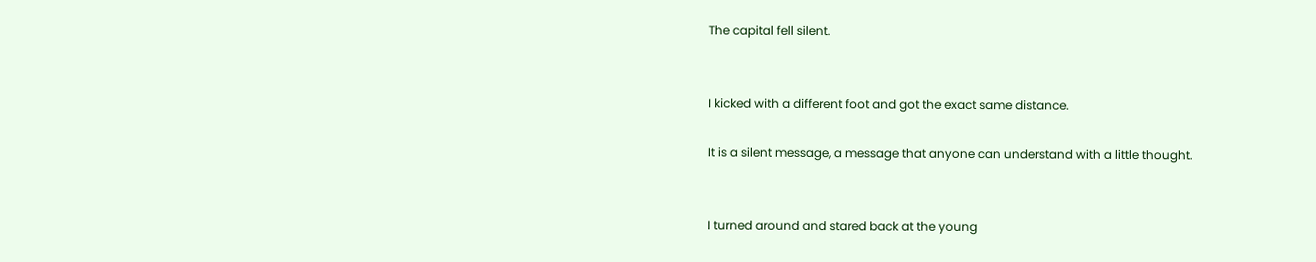The capital fell silent.


I kicked with a different foot and got the exact same distance.

It is a silent message, a message that anyone can understand with a little thought.


I turned around and stared back at the young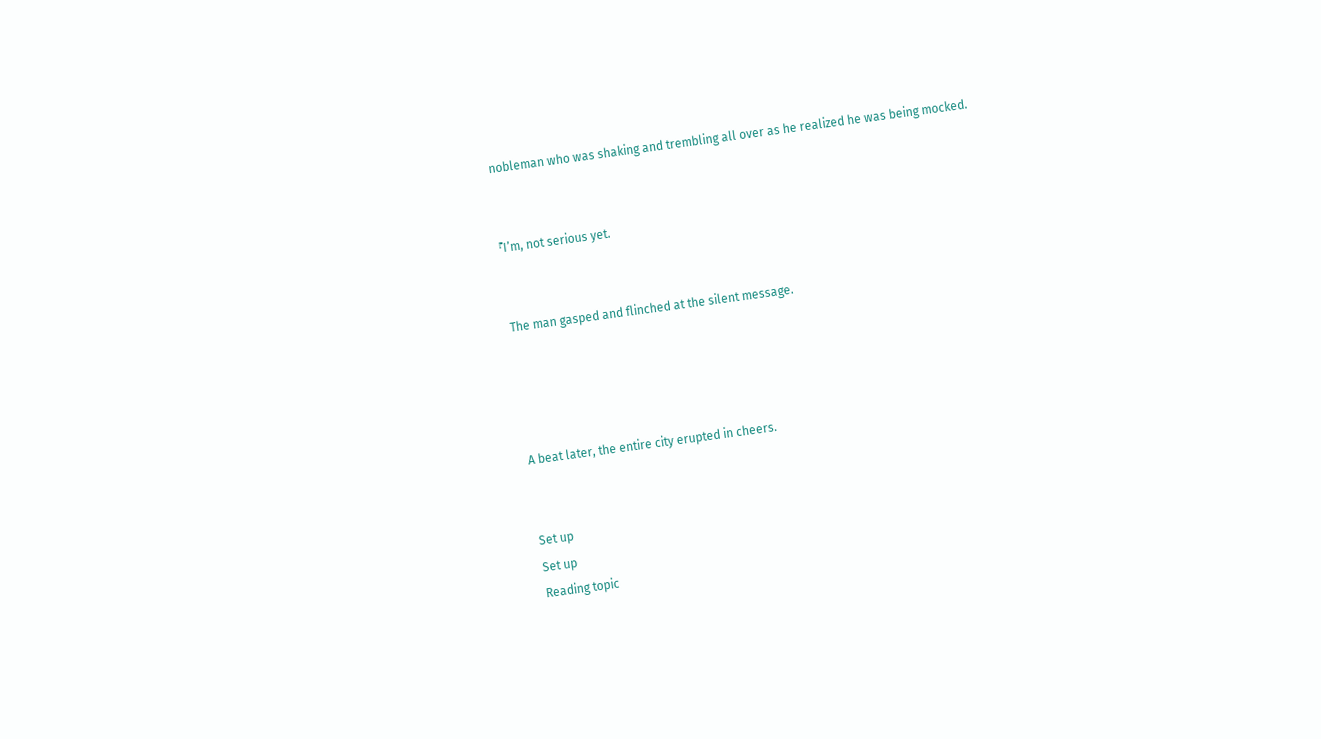nobleman who was shaking and trembling all over as he realized he was being mocked.


『I’m, not serious yet.


The man gasped and flinched at the silent message.




A beat later, the entire city erupted in cheers.


Set up
Set up
Reading topic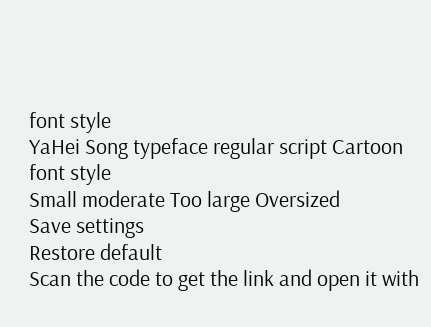font style
YaHei Song typeface regular script Cartoon
font style
Small moderate Too large Oversized
Save settings
Restore default
Scan the code to get the link and open it with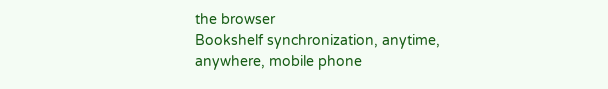the browser
Bookshelf synchronization, anytime, anywhere, mobile phone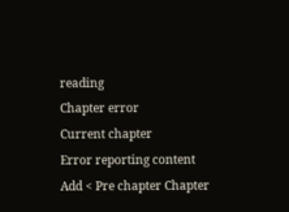reading
Chapter error
Current chapter
Error reporting content
Add < Pre chapter Chapter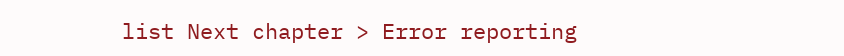list Next chapter > Error reporting